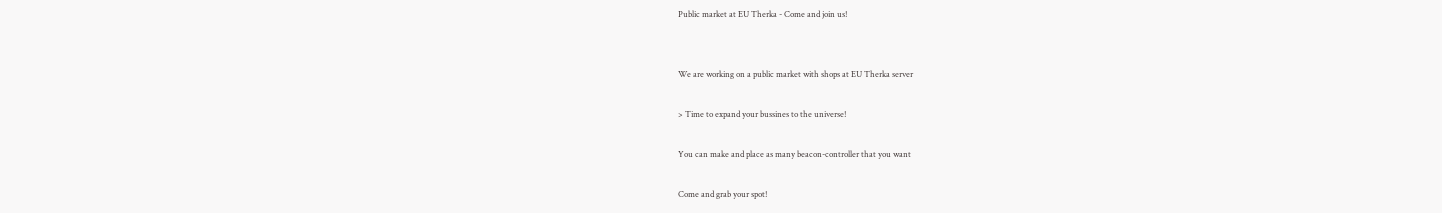Public market at EU Therka - Come and join us!


We are working on a public market with shops at EU Therka server

> Time to expand your bussines to the universe!

You can make and place as many beacon-controller that you want

Come and grab your spot!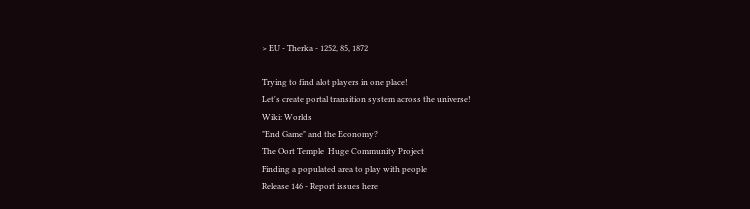> EU - Therka - 1252, 85, 1872

Trying to find alot players in one place!
Let's create portal transition system across the universe!
Wiki: Worlds
"End Game" and the Economy?
The Oort Temple  Huge Community Project
Finding a populated area to play with people
Release 146 - Report issues here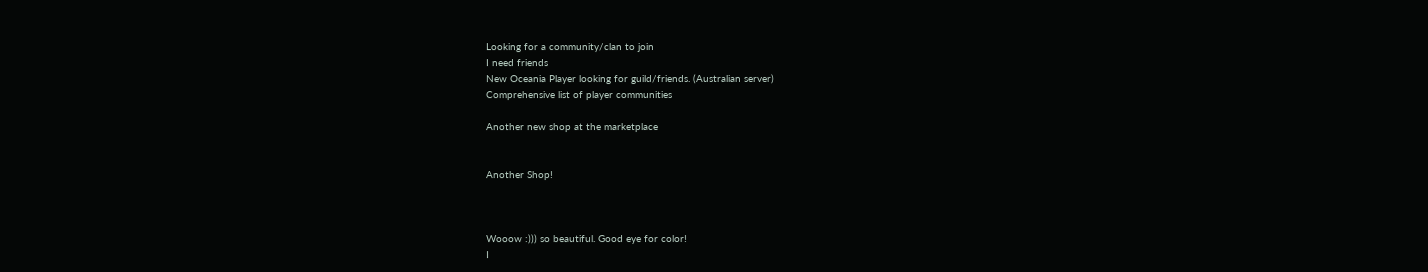Looking for a community/clan to join
I need friends
New Oceania Player looking for guild/friends. (Australian server)
Comprehensive list of player communities

Another new shop at the marketplace


Another Shop!



Wooow :))) so beautiful. Good eye for color!
I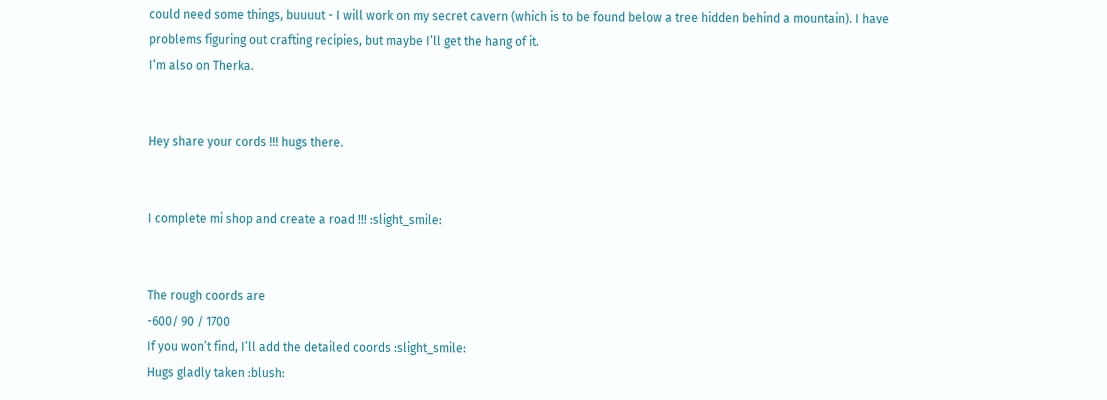could need some things, buuuut - I will work on my secret cavern (which is to be found below a tree hidden behind a mountain). I have problems figuring out crafting recipies, but maybe I’ll get the hang of it.
I’m also on Therka.


Hey share your cords !!! hugs there.


I complete mi shop and create a road !!! :slight_smile:


The rough coords are
-600/ 90 / 1700
If you won’t find, I’ll add the detailed coords :slight_smile:
Hugs gladly taken :blush: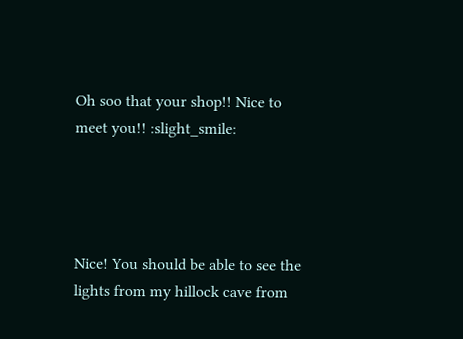Oh soo that your shop!! Nice to meet you!! :slight_smile:




Nice! You should be able to see the lights from my hillock cave from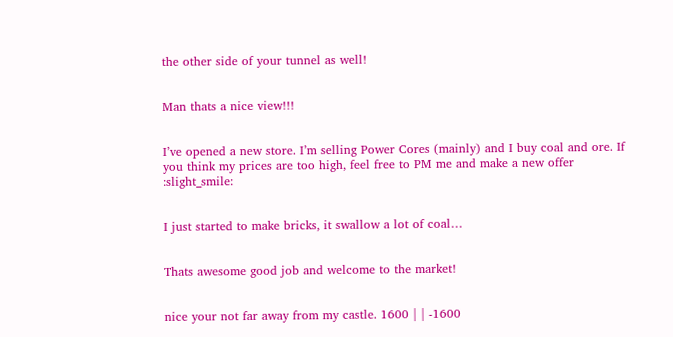the other side of your tunnel as well!


Man thats a nice view!!!


I’ve opened a new store. I’m selling Power Cores (mainly) and I buy coal and ore. If you think my prices are too high, feel free to PM me and make a new offer :slight_smile:


I just started to make bricks, it swallow a lot of coal…


Thats awesome good job and welcome to the market!


nice your not far away from my castle. 1600 | | -1600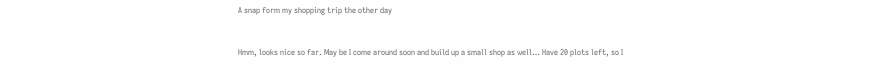A snap form my shopping trip the other day


Hmm, looks nice so far. May be I come around soon and build up a small shop as well… Have 20 plots left, so I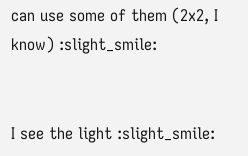can use some of them (2x2, I know) :slight_smile:


I see the light :slight_smile: